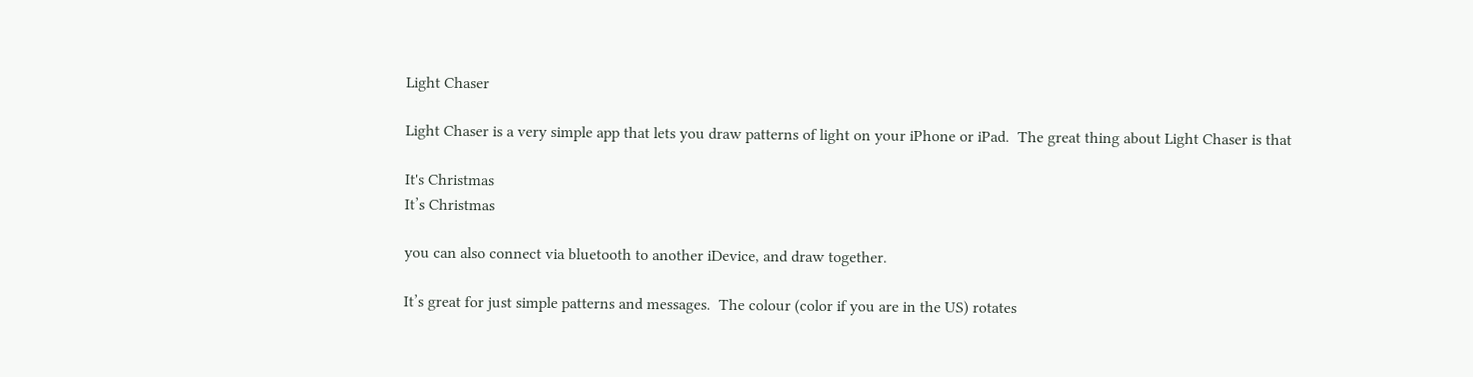Light Chaser

Light Chaser is a very simple app that lets you draw patterns of light on your iPhone or iPad.  The great thing about Light Chaser is that

It's Christmas
It’s Christmas

you can also connect via bluetooth to another iDevice, and draw together.

It’s great for just simple patterns and messages.  The colour (color if you are in the US) rotates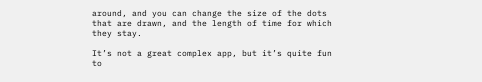around, and you can change the size of the dots that are drawn, and the length of time for which they stay.

It’s not a great complex app, but it’s quite fun to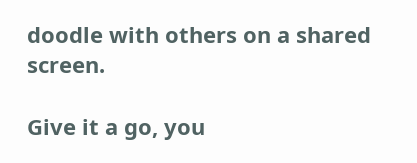doodle with others on a shared screen.

Give it a go, you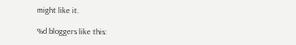might like it.

%d bloggers like this: